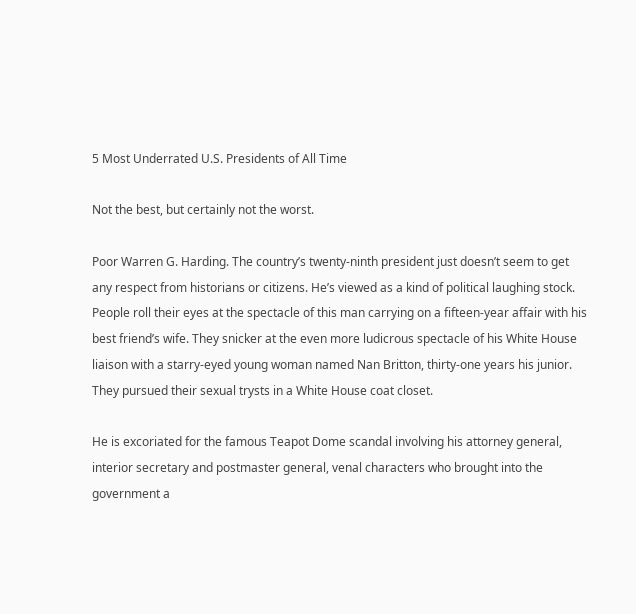5 Most Underrated U.S. Presidents of All Time

Not the best, but certainly not the worst.

Poor Warren G. Harding. The country’s twenty-ninth president just doesn’t seem to get any respect from historians or citizens. He’s viewed as a kind of political laughing stock. People roll their eyes at the spectacle of this man carrying on a fifteen-year affair with his best friend’s wife. They snicker at the even more ludicrous spectacle of his White House liaison with a starry-eyed young woman named Nan Britton, thirty-one years his junior. They pursued their sexual trysts in a White House coat closet.

He is excoriated for the famous Teapot Dome scandal involving his attorney general, interior secretary and postmaster general, venal characters who brought into the government a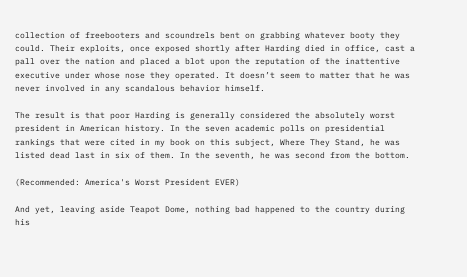collection of freebooters and scoundrels bent on grabbing whatever booty they could. Their exploits, once exposed shortly after Harding died in office, cast a pall over the nation and placed a blot upon the reputation of the inattentive executive under whose nose they operated. It doesn’t seem to matter that he was never involved in any scandalous behavior himself.

The result is that poor Harding is generally considered the absolutely worst president in American history. In the seven academic polls on presidential rankings that were cited in my book on this subject, Where They Stand, he was listed dead last in six of them. In the seventh, he was second from the bottom.

(Recommended: America's Worst President EVER)

And yet, leaving aside Teapot Dome, nothing bad happened to the country during his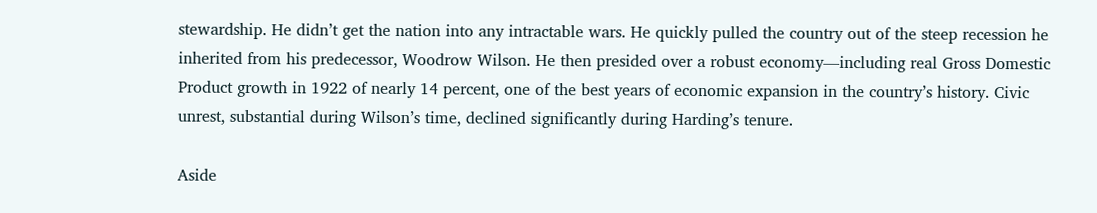stewardship. He didn’t get the nation into any intractable wars. He quickly pulled the country out of the steep recession he inherited from his predecessor, Woodrow Wilson. He then presided over a robust economy—including real Gross Domestic Product growth in 1922 of nearly 14 percent, one of the best years of economic expansion in the country’s history. Civic unrest, substantial during Wilson’s time, declined significantly during Harding’s tenure.

Aside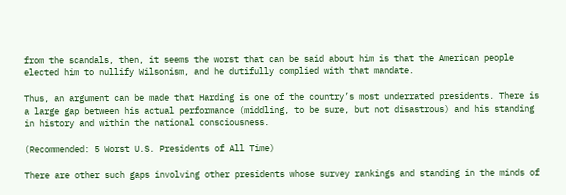from the scandals, then, it seems the worst that can be said about him is that the American people elected him to nullify Wilsonism, and he dutifully complied with that mandate.

Thus, an argument can be made that Harding is one of the country’s most underrated presidents. There is a large gap between his actual performance (middling, to be sure, but not disastrous) and his standing in history and within the national consciousness.

(Recommended: 5 Worst U.S. Presidents of All Time)

There are other such gaps involving other presidents whose survey rankings and standing in the minds of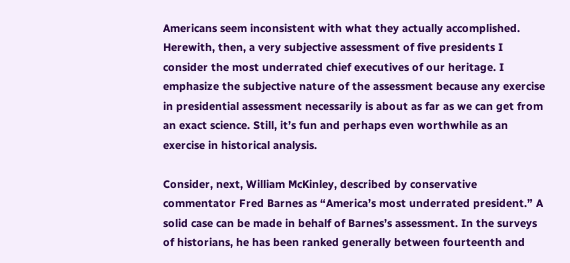Americans seem inconsistent with what they actually accomplished. Herewith, then, a very subjective assessment of five presidents I consider the most underrated chief executives of our heritage. I emphasize the subjective nature of the assessment because any exercise in presidential assessment necessarily is about as far as we can get from an exact science. Still, it’s fun and perhaps even worthwhile as an exercise in historical analysis.

Consider, next, William McKinley, described by conservative commentator Fred Barnes as “America’s most underrated president.” A solid case can be made in behalf of Barnes’s assessment. In the surveys of historians, he has been ranked generally between fourteenth and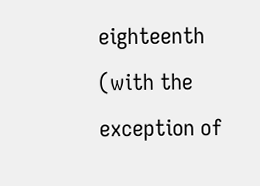eighteenth (with the exception of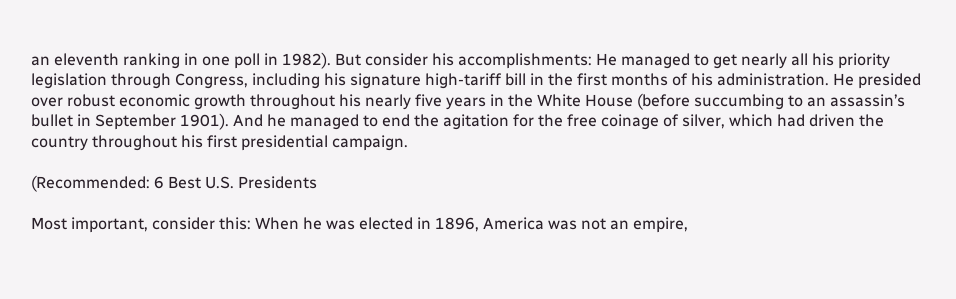an eleventh ranking in one poll in 1982). But consider his accomplishments: He managed to get nearly all his priority legislation through Congress, including his signature high-tariff bill in the first months of his administration. He presided over robust economic growth throughout his nearly five years in the White House (before succumbing to an assassin’s bullet in September 1901). And he managed to end the agitation for the free coinage of silver, which had driven the country throughout his first presidential campaign.

(Recommended: 6 Best U.S. Presidents

Most important, consider this: When he was elected in 1896, America was not an empire,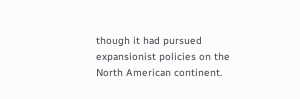though it had pursued expansionist policies on the North American continent.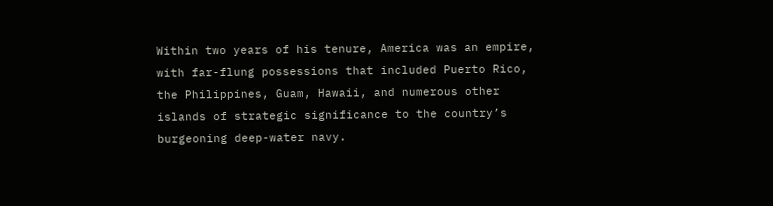Within two years of his tenure, America was an empire, with far-flung possessions that included Puerto Rico, the Philippines, Guam, Hawaii, and numerous other islands of strategic significance to the country’s burgeoning deep-water navy.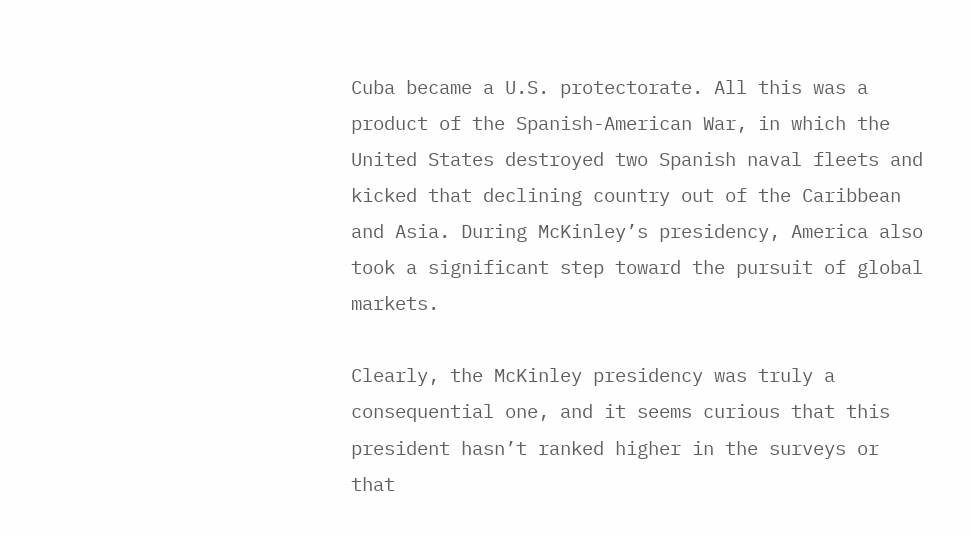Cuba became a U.S. protectorate. All this was a product of the Spanish-American War, in which the United States destroyed two Spanish naval fleets and kicked that declining country out of the Caribbean and Asia. During McKinley’s presidency, America also took a significant step toward the pursuit of global markets.

Clearly, the McKinley presidency was truly a consequential one, and it seems curious that this president hasn’t ranked higher in the surveys or that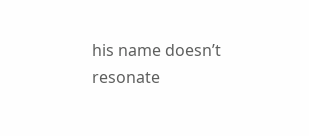his name doesn’t resonate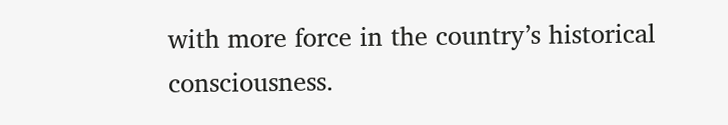with more force in the country’s historical consciousness.